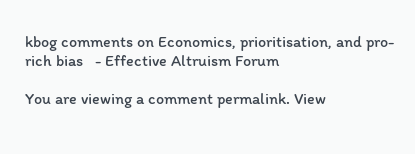kbog comments on Economics, prioritisation, and pro-rich bias   - Effective Altruism Forum

You are viewing a comment permalink. View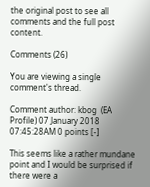the original post to see all comments and the full post content.

Comments (26)

You are viewing a single comment's thread.

Comment author: kbog  (EA Profile) 07 January 2018 07:45:28AM 0 points [-]

This seems like a rather mundane point and I would be surprised if there were a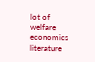lot of welfare economics literature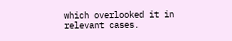which overlooked it in relevant cases.